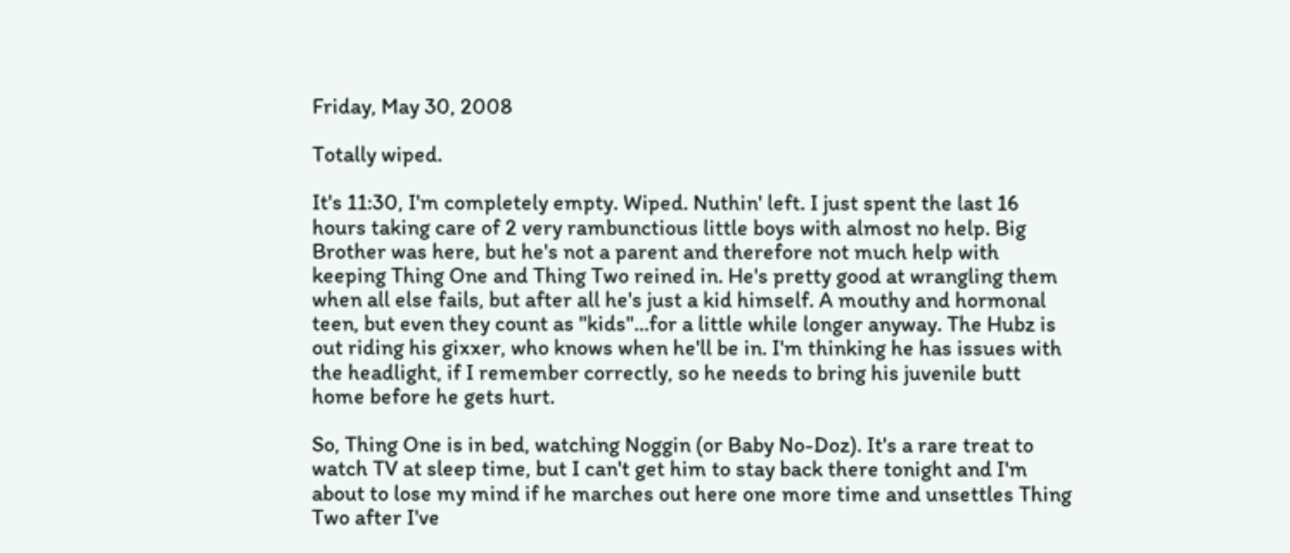Friday, May 30, 2008

Totally wiped.

It's 11:30, I'm completely empty. Wiped. Nuthin' left. I just spent the last 16 hours taking care of 2 very rambunctious little boys with almost no help. Big Brother was here, but he's not a parent and therefore not much help with keeping Thing One and Thing Two reined in. He's pretty good at wrangling them when all else fails, but after all he's just a kid himself. A mouthy and hormonal teen, but even they count as "kids"...for a little while longer anyway. The Hubz is out riding his gixxer, who knows when he'll be in. I'm thinking he has issues with the headlight, if I remember correctly, so he needs to bring his juvenile butt home before he gets hurt.

So, Thing One is in bed, watching Noggin (or Baby No-Doz). It's a rare treat to watch TV at sleep time, but I can't get him to stay back there tonight and I'm about to lose my mind if he marches out here one more time and unsettles Thing Two after I've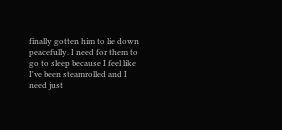finally gotten him to lie down peacefully. I need for them to go to sleep because I feel like I've been steamrolled and I need just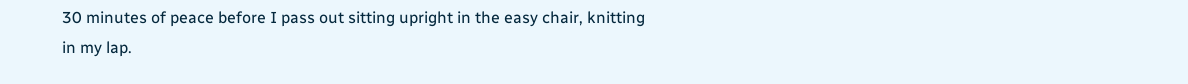30 minutes of peace before I pass out sitting upright in the easy chair, knitting in my lap.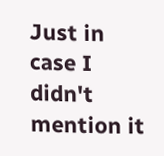Just in case I didn't mention it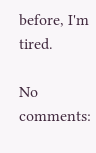before, I'm tired.

No comments: